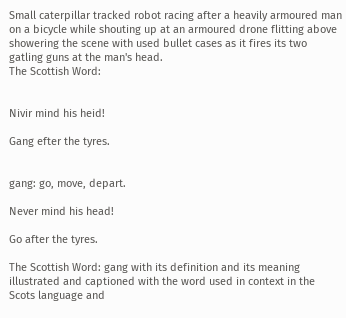Small caterpillar tracked robot racing after a heavily armoured man on a bicycle while shouting up at an armoured drone flitting above showering the scene with used bullet cases as it fires its two gatling guns at the man's head.
The Scottish Word:


Nivir mind his heid!

Gang efter the tyres.


gang: go, move, depart.

Never mind his head!

Go after the tyres.

The Scottish Word: gang with its definition and its meaning illustrated and captioned with the word used in context in the Scots language and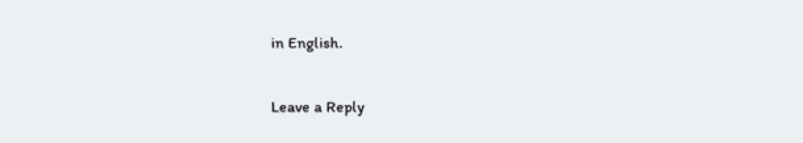in English.

Leave a Reply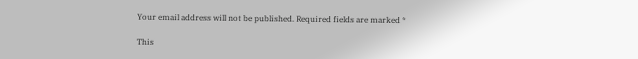Your email address will not be published. Required fields are marked *

This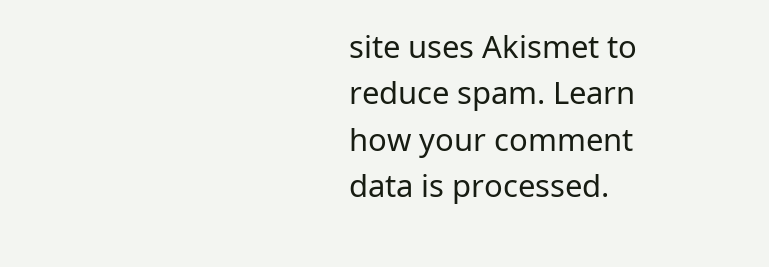site uses Akismet to reduce spam. Learn how your comment data is processed.